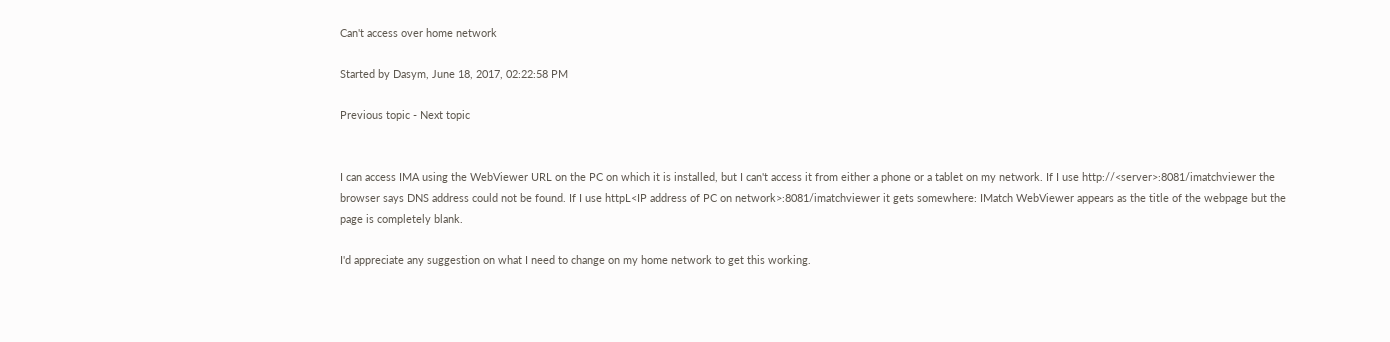Can't access over home network

Started by Dasym, June 18, 2017, 02:22:58 PM

Previous topic - Next topic


I can access IMA using the WebViewer URL on the PC on which it is installed, but I can't access it from either a phone or a tablet on my network. If I use http://<server>:8081/imatchviewer the browser says DNS address could not be found. If I use httpL<IP address of PC on network>:8081/imatchviewer it gets somewhere: IMatch WebViewer appears as the title of the webpage but the page is completely blank.

I'd appreciate any suggestion on what I need to change on my home network to get this working.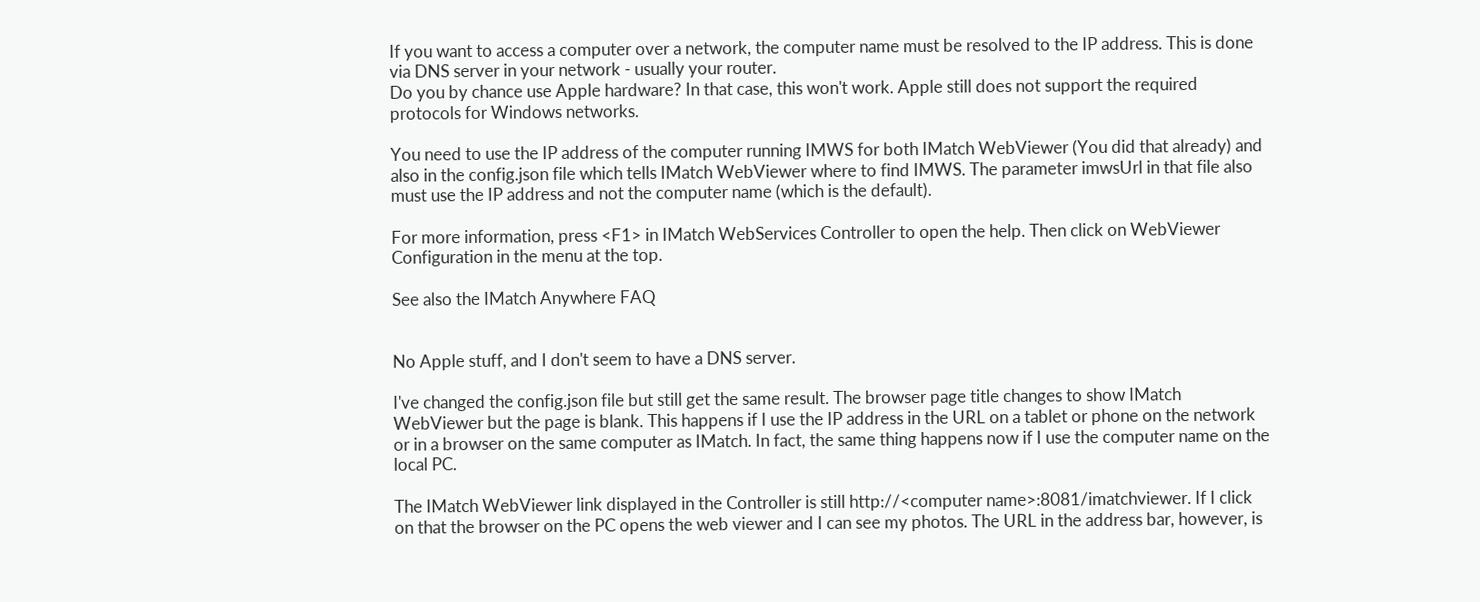If you want to access a computer over a network, the computer name must be resolved to the IP address. This is done via DNS server in your network - usually your router.
Do you by chance use Apple hardware? In that case, this won't work. Apple still does not support the required protocols for Windows networks.

You need to use the IP address of the computer running IMWS for both IMatch WebViewer (You did that already) and also in the config.json file which tells IMatch WebViewer where to find IMWS. The parameter imwsUrl in that file also must use the IP address and not the computer name (which is the default).

For more information, press <F1> in IMatch WebServices Controller to open the help. Then click on WebViewer Configuration in the menu at the top.

See also the IMatch Anywhere FAQ


No Apple stuff, and I don't seem to have a DNS server.

I've changed the config.json file but still get the same result. The browser page title changes to show IMatch WebViewer but the page is blank. This happens if I use the IP address in the URL on a tablet or phone on the network or in a browser on the same computer as IMatch. In fact, the same thing happens now if I use the computer name on the local PC.

The IMatch WebViewer link displayed in the Controller is still http://<computer name>:8081/imatchviewer. If I click on that the browser on the PC opens the web viewer and I can see my photos. The URL in the address bar, however, is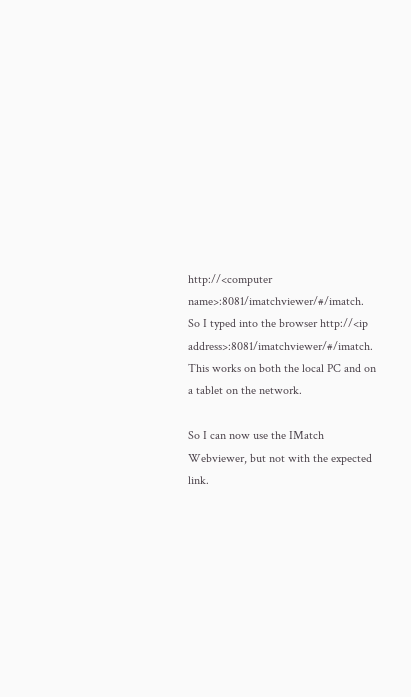http://<computer name>:8081/imatchviewer/#/imatch. So I typed into the browser http://<ip address>:8081/imatchviewer/#/imatch. This works on both the local PC and on a tablet on the network.

So I can now use the IMatch Webviewer, but not with the expected link.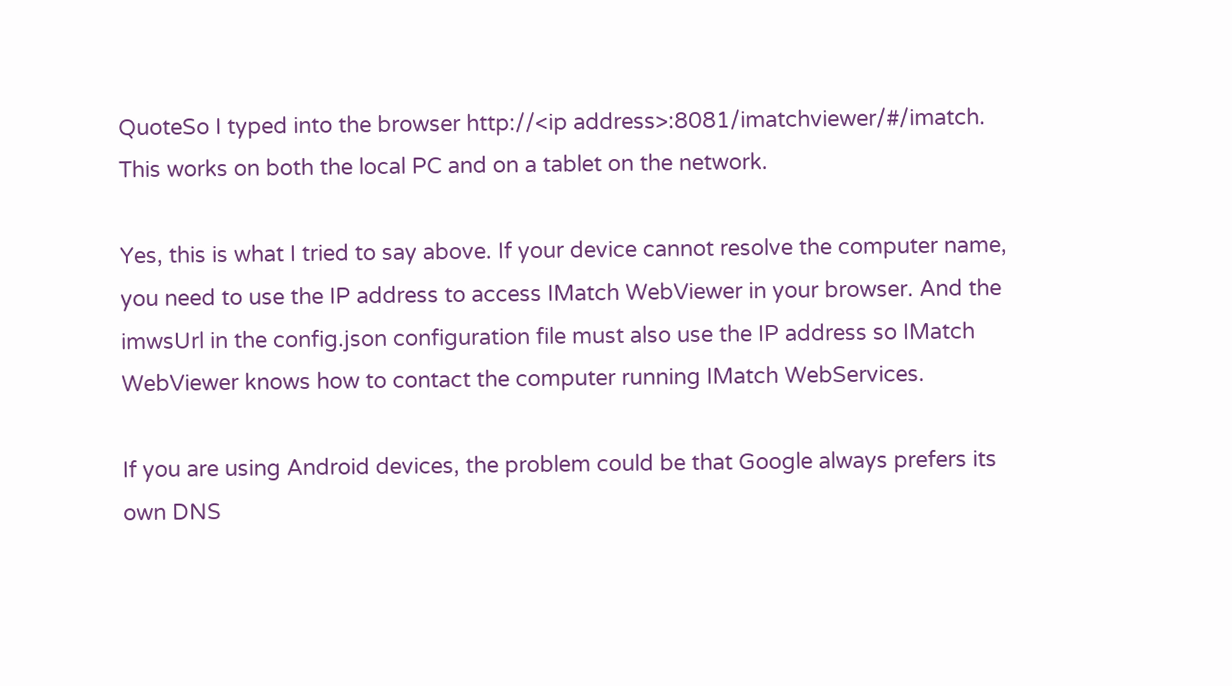QuoteSo I typed into the browser http://<ip address>:8081/imatchviewer/#/imatch. This works on both the local PC and on a tablet on the network.

Yes, this is what I tried to say above. If your device cannot resolve the computer name, you need to use the IP address to access IMatch WebViewer in your browser. And the imwsUrl in the config.json configuration file must also use the IP address so IMatch WebViewer knows how to contact the computer running IMatch WebServices.

If you are using Android devices, the problem could be that Google always prefers its own DNS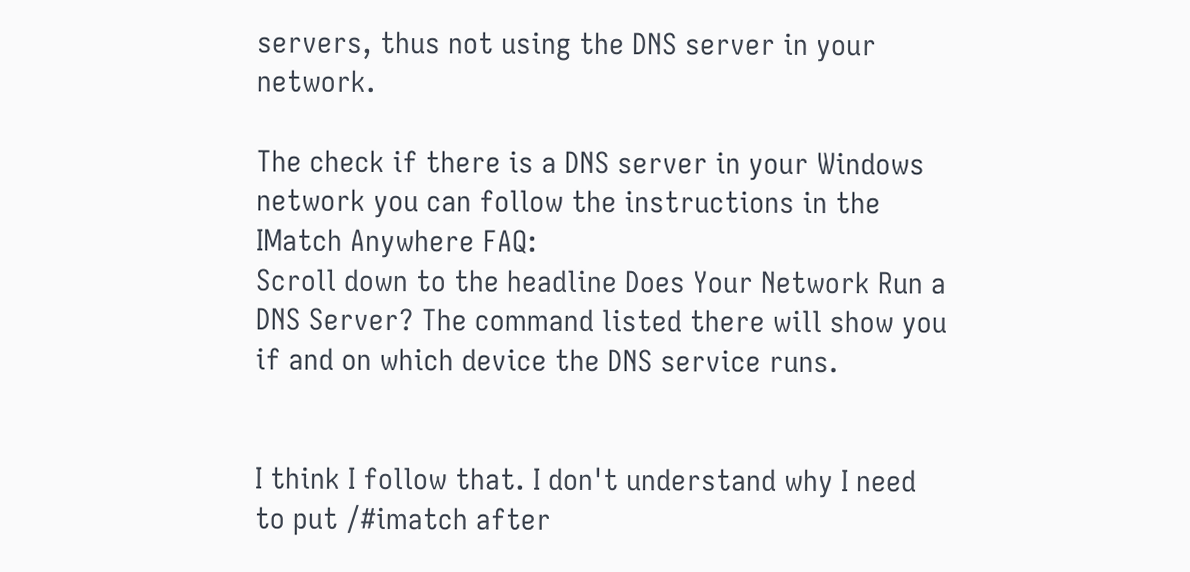servers, thus not using the DNS server in your network.

The check if there is a DNS server in your Windows network you can follow the instructions in the IMatch Anywhere FAQ:
Scroll down to the headline Does Your Network Run a DNS Server? The command listed there will show you if and on which device the DNS service runs.


I think I follow that. I don't understand why I need to put /#imatch after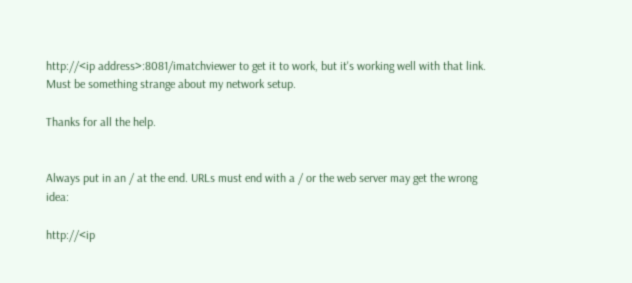http://<ip address>:8081/imatchviewer to get it to work, but it's working well with that link. Must be something strange about my network setup.

Thanks for all the help.


Always put in an / at the end. URLs must end with a / or the web server may get the wrong idea:

http://<ip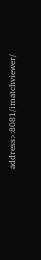address>:8081/imatchviewer/